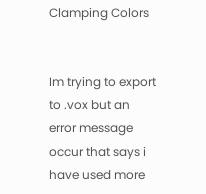Clamping Colors


Im trying to export to .vox but an error message occur that says i have used more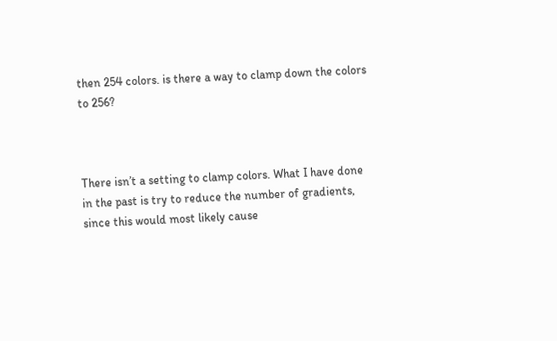then 254 colors. is there a way to clamp down the colors to 256?



There isn’t a setting to clamp colors. What I have done in the past is try to reduce the number of gradients, since this would most likely cause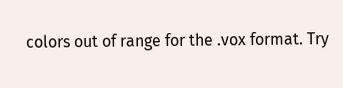colors out of range for the .vox format. Try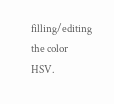filling/editing the color HSV.